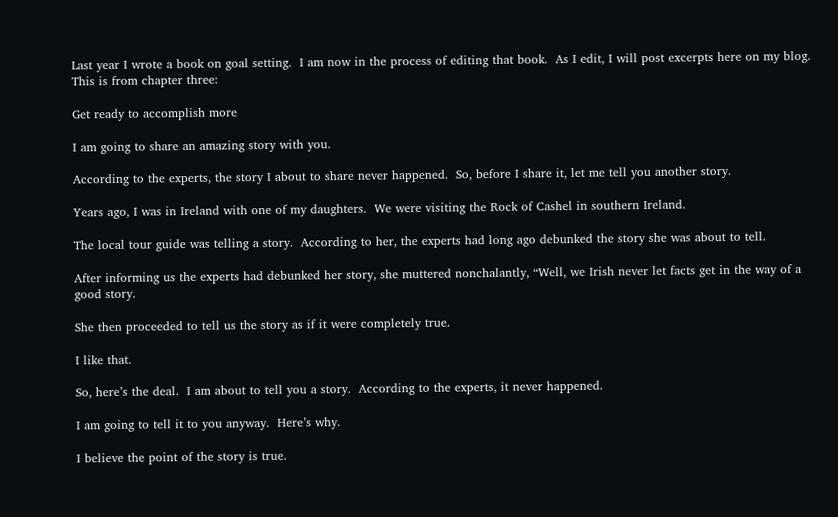Last year I wrote a book on goal setting.  I am now in the process of editing that book.  As I edit, I will post excerpts here on my blog.  This is from chapter three:

Get ready to accomplish more

I am going to share an amazing story with you.

According to the experts, the story I about to share never happened.  So, before I share it, let me tell you another story.

Years ago, I was in Ireland with one of my daughters.  We were visiting the Rock of Cashel in southern Ireland.

The local tour guide was telling a story.  According to her, the experts had long ago debunked the story she was about to tell.

After informing us the experts had debunked her story, she muttered nonchalantly, “Well, we Irish never let facts get in the way of a good story.

She then proceeded to tell us the story as if it were completely true.

I like that.

So, here’s the deal.  I am about to tell you a story.  According to the experts, it never happened.

I am going to tell it to you anyway.  Here’s why.

I believe the point of the story is true.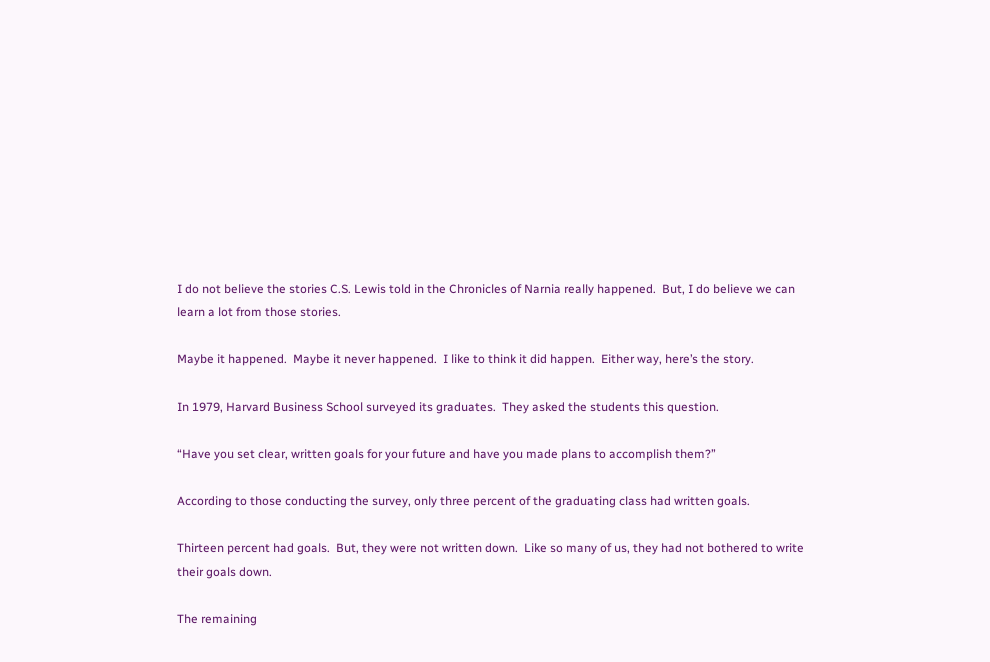I do not believe the stories C.S. Lewis told in the Chronicles of Narnia really happened.  But, I do believe we can learn a lot from those stories.

Maybe it happened.  Maybe it never happened.  I like to think it did happen.  Either way, here’s the story.

In 1979, Harvard Business School surveyed its graduates.  They asked the students this question.

“Have you set clear, written goals for your future and have you made plans to accomplish them?”

According to those conducting the survey, only three percent of the graduating class had written goals.

Thirteen percent had goals.  But, they were not written down.  Like so many of us, they had not bothered to write their goals down.

The remaining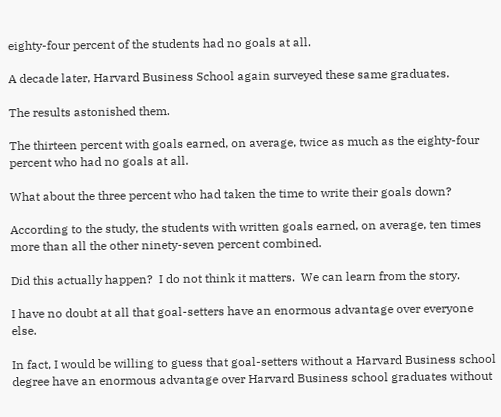eighty-four percent of the students had no goals at all.

A decade later, Harvard Business School again surveyed these same graduates.

The results astonished them.

The thirteen percent with goals earned, on average, twice as much as the eighty-four percent who had no goals at all.

What about the three percent who had taken the time to write their goals down?

According to the study, the students with written goals earned, on average, ten times more than all the other ninety-seven percent combined.

Did this actually happen?  I do not think it matters.  We can learn from the story.

I have no doubt at all that goal-setters have an enormous advantage over everyone else.

In fact, I would be willing to guess that goal-setters without a Harvard Business school degree have an enormous advantage over Harvard Business school graduates without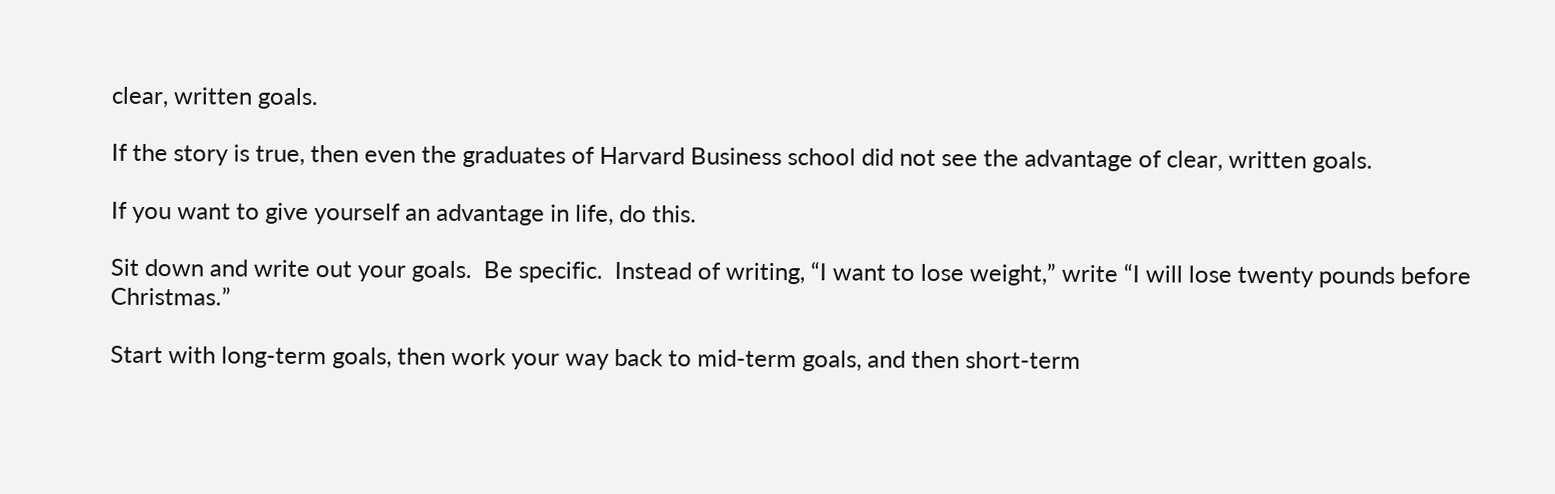clear, written goals.

If the story is true, then even the graduates of Harvard Business school did not see the advantage of clear, written goals.

If you want to give yourself an advantage in life, do this.

Sit down and write out your goals.  Be specific.  Instead of writing, “I want to lose weight,” write “I will lose twenty pounds before Christmas.”

Start with long-term goals, then work your way back to mid-term goals, and then short-term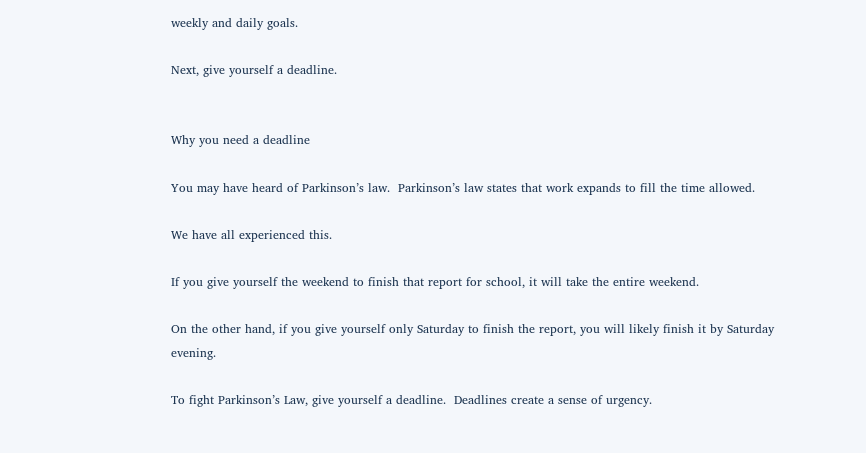weekly and daily goals.

Next, give yourself a deadline.


Why you need a deadline

You may have heard of Parkinson’s law.  Parkinson’s law states that work expands to fill the time allowed.

We have all experienced this.

If you give yourself the weekend to finish that report for school, it will take the entire weekend.

On the other hand, if you give yourself only Saturday to finish the report, you will likely finish it by Saturday evening.

To fight Parkinson’s Law, give yourself a deadline.  Deadlines create a sense of urgency.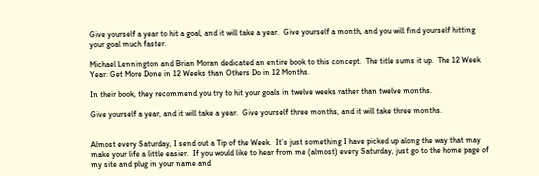Give yourself a year to hit a goal, and it will take a year.  Give yourself a month, and you will find yourself hitting your goal much faster.

Michael Lennington and Brian Moran dedicated an entire book to this concept.  The title sums it up.  The 12 Week Year: Get More Done in 12 Weeks than Others Do in 12 Months.

In their book, they recommend you try to hit your goals in twelve weeks rather than twelve months.

Give yourself a year, and it will take a year.  Give yourself three months, and it will take three months.


Almost every Saturday, I send out a Tip of the Week.  It’s just something I have picked up along the way that may make your life a little easier.  If you would like to hear from me (almost) every Saturday, just go to the home page of my site and plug in your name and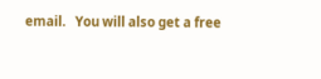email.   You will also get a free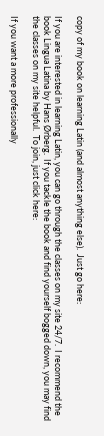copy of my book on learning Latin (and almost anything else).  Just go here:

If you are interested in learning Latin, you can go through the classes on my site 24/7.  I recommend the book Lingua Latina by Hans Ørberg.  If you tackle the book and find yourself bogged down, you may find the classes on my site helpful.  To join, just click here:

If you want a more professionally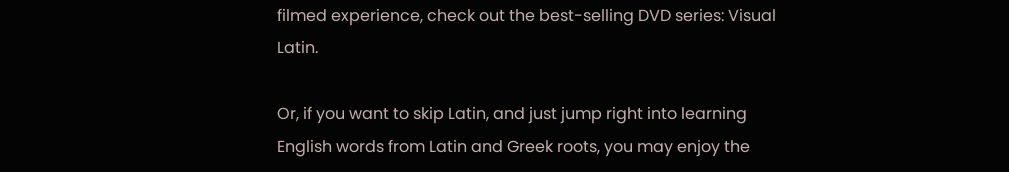filmed experience, check out the best-selling DVD series: Visual Latin.

Or, if you want to skip Latin, and just jump right into learning English words from Latin and Greek roots, you may enjoy the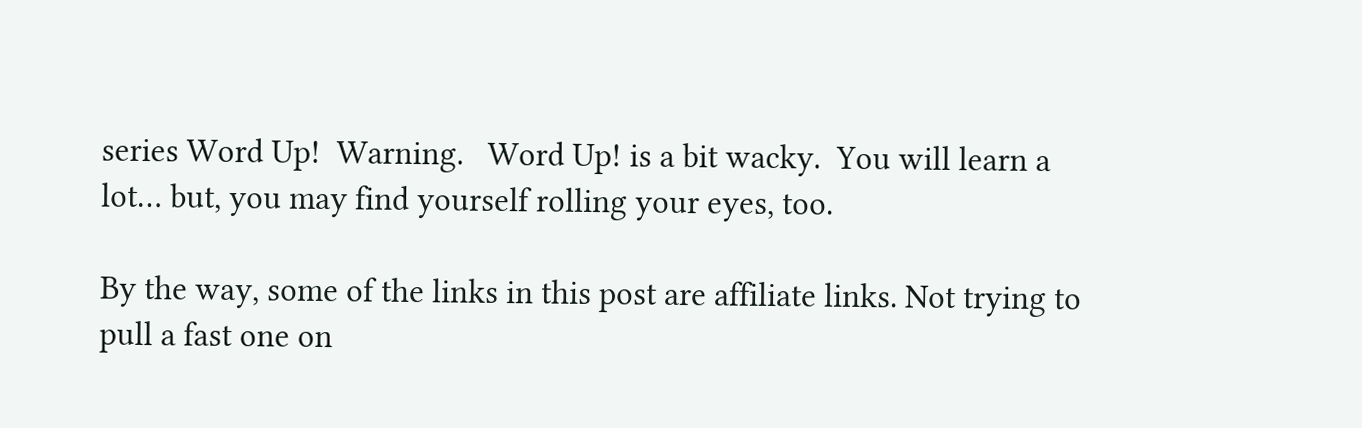series Word Up!  Warning.   Word Up! is a bit wacky.  You will learn a lot… but, you may find yourself rolling your eyes, too.

By the way, some of the links in this post are affiliate links. Not trying to pull a fast one on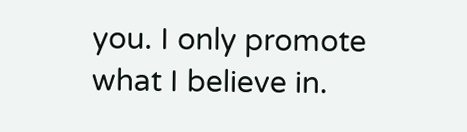you. I only promote what I believe in.